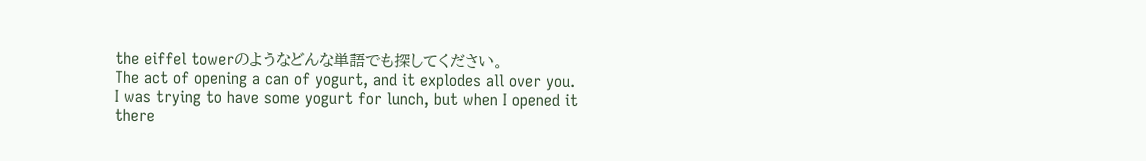the eiffel towerのようなどんな単語でも探してください。
The act of opening a can of yogurt, and it explodes all over you.
I was trying to have some yogurt for lunch, but when I opened it there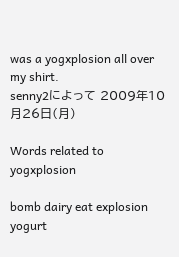was a yogxplosion all over my shirt.
senny2によって 2009年10月26日(月)

Words related to yogxplosion

bomb dairy eat explosion yogurt